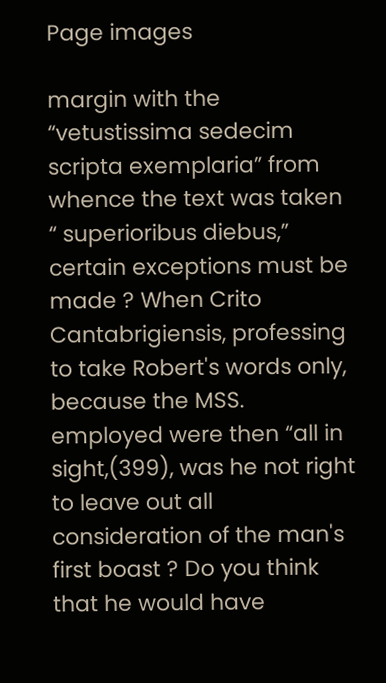Page images

margin with the “vetustissima sedecim scripta exemplaria” from whence the text was taken “ superioribus diebus,” certain exceptions must be made ? When Crito Cantabrigiensis, professing to take Robert's words only, because the MSS. employed were then “all in sight,(399), was he not right to leave out all consideration of the man's first boast ? Do you think that he would have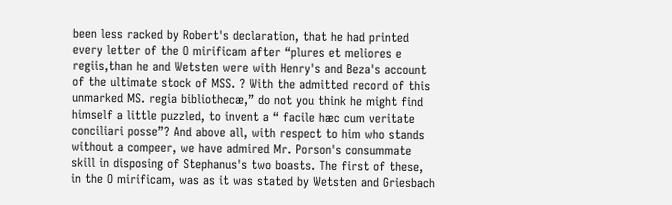been less racked by Robert's declaration, that he had printed every letter of the O mirificam after “plures et meliores e regiis,than he and Wetsten were with Henry's and Beza's account of the ultimate stock of MSS. ? With the admitted record of this unmarked MS. regia bibliothecæ,” do not you think he might find himself a little puzzled, to invent a “ facile hæc cum veritate conciliari posse”? And above all, with respect to him who stands without a compeer, we have admired Mr. Porson's consummate skill in disposing of Stephanus's two boasts. The first of these, in the O mirificam, was as it was stated by Wetsten and Griesbach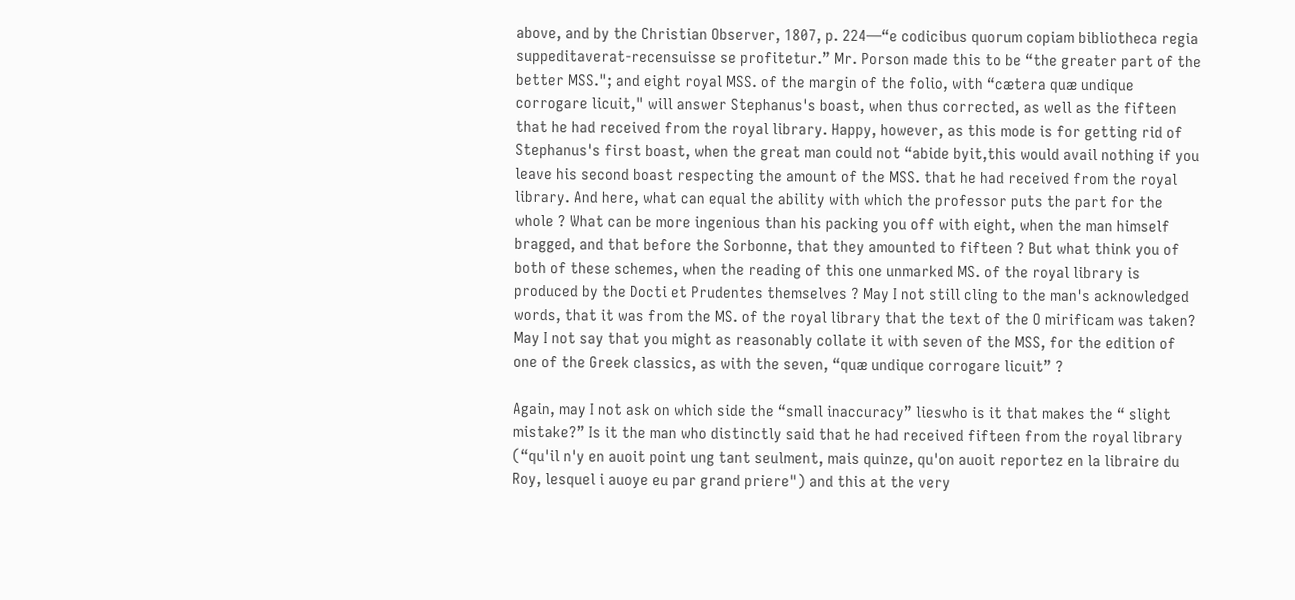above, and by the Christian Observer, 1807, p. 224—“e codicibus quorum copiam bibliotheca regia suppeditaverat-recensuisse se profitetur.” Mr. Porson made this to be “the greater part of the better MSS."; and eight royal MSS. of the margin of the folio, with “cætera quæ undique corrogare licuit," will answer Stephanus's boast, when thus corrected, as well as the fifteen that he had received from the royal library. Happy, however, as this mode is for getting rid of Stephanus's first boast, when the great man could not “abide byit,this would avail nothing if you leave his second boast respecting the amount of the MSS. that he had received from the royal library. And here, what can equal the ability with which the professor puts the part for the whole ? What can be more ingenious than his packing you off with eight, when the man himself bragged, and that before the Sorbonne, that they amounted to fifteen ? But what think you of both of these schemes, when the reading of this one unmarked MS. of the royal library is produced by the Docti et Prudentes themselves ? May I not still cling to the man's acknowledged words, that it was from the MS. of the royal library that the text of the O mirificam was taken? May I not say that you might as reasonably collate it with seven of the MSS, for the edition of one of the Greek classics, as with the seven, “quæ undique corrogare licuit” ?

Again, may I not ask on which side the “small inaccuracy” lieswho is it that makes the “ slight mistake?” Is it the man who distinctly said that he had received fifteen from the royal library (“qu'il n'y en auoit point ung tant seulment, mais quinze, qu'on auoit reportez en la libraire du Roy, lesquel i auoye eu par grand priere") and this at the very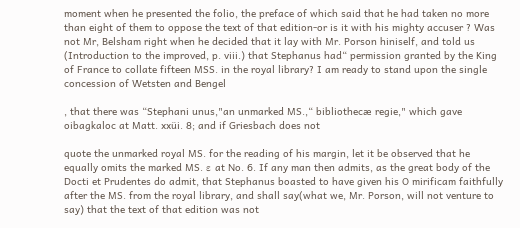moment when he presented the folio, the preface of which said that he had taken no more than eight of them to oppose the text of that edition-or is it with his mighty accuser ? Was not Mr, Belsham right when he decided that it lay with Mr. Porson hiniself, and told us (Introduction to the improved, p. viii.) that Stephanus had“ permission granted by the King of France to collate fifteen MSS. in the royal library? I am ready to stand upon the single concession of Wetsten and Bengel

, that there was “Stephani unus,"an unmarked MS.,“ bibliothecæ regie," which gave oibagkaloc at Matt. xxüi. 8; and if Griesbach does not

quote the unmarked royal MS. for the reading of his margin, let it be observed that he equally omits the marked MS. ε at No. 6. If any man then admits, as the great body of the Docti et Prudentes do admit, that Stephanus boasted to have given his O mirificam faithfully after the MS. from the royal library, and shall say(what we, Mr. Porson, will not venture to say) that the text of that edition was not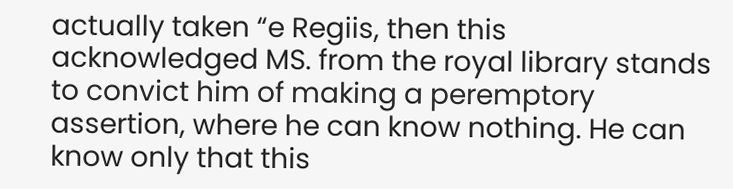actually taken “e Regiis, then this acknowledged MS. from the royal library stands to convict him of making a peremptory assertion, where he can know nothing. He can know only that this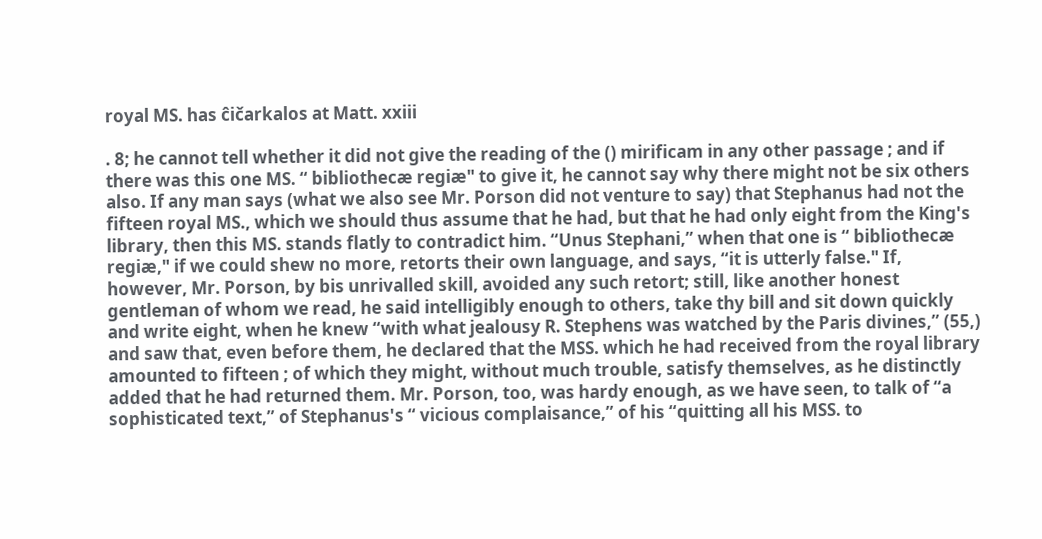royal MS. has ĉičarkalos at Matt. xxiii

. 8; he cannot tell whether it did not give the reading of the () mirificam in any other passage ; and if there was this one MS. “ bibliothecæ regiæ" to give it, he cannot say why there might not be six others also. If any man says (what we also see Mr. Porson did not venture to say) that Stephanus had not the fifteen royal MS., which we should thus assume that he had, but that he had only eight from the King's library, then this MS. stands flatly to contradict him. “Unus Stephani,” when that one is “ bibliothecæ regiæ," if we could shew no more, retorts their own language, and says, “it is utterly false." If, however, Mr. Porson, by bis unrivalled skill, avoided any such retort; still, like another honest gentleman of whom we read, he said intelligibly enough to others, take thy bill and sit down quickly and write eight, when he knew “with what jealousy R. Stephens was watched by the Paris divines,” (55,) and saw that, even before them, he declared that the MSS. which he had received from the royal library amounted to fifteen ; of which they might, without much trouble, satisfy themselves, as he distinctly added that he had returned them. Mr. Porson, too, was hardy enough, as we have seen, to talk of “a sophisticated text,” of Stephanus's “ vicious complaisance,” of his “quitting all his MSS. to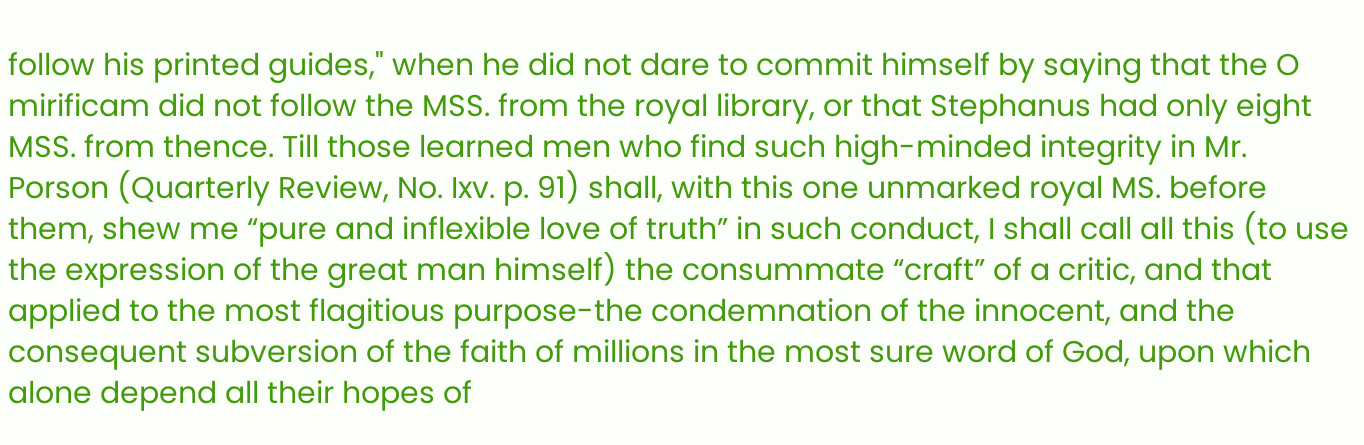follow his printed guides," when he did not dare to commit himself by saying that the O mirificam did not follow the MSS. from the royal library, or that Stephanus had only eight MSS. from thence. Till those learned men who find such high-minded integrity in Mr. Porson (Quarterly Review, No. Ixv. p. 91) shall, with this one unmarked royal MS. before them, shew me “pure and inflexible love of truth” in such conduct, I shall call all this (to use the expression of the great man himself) the consummate “craft” of a critic, and that applied to the most flagitious purpose-the condemnation of the innocent, and the consequent subversion of the faith of millions in the most sure word of God, upon which alone depend all their hopes of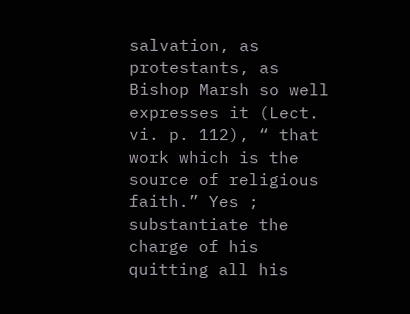salvation, as protestants, as Bishop Marsh so well expresses it (Lect. vi. p. 112), “ that work which is the source of religious faith.” Yes ; substantiate the charge of his quitting all his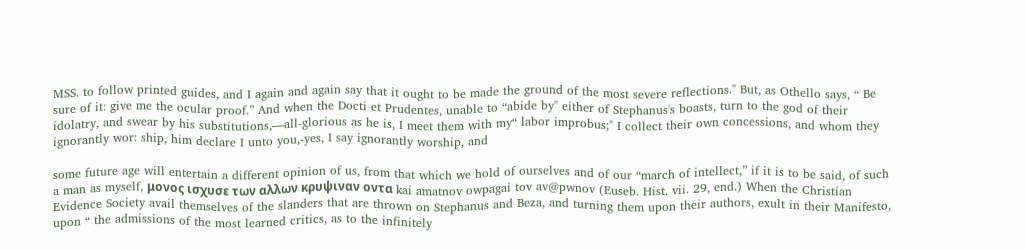MSS. to follow printed guides, and I again and again say that it ought to be made the ground of the most severe reflections." But, as Othello says, “ Be sure of it: give me the ocular proof.” And when the Docti et Prudentes, unable to “abide by" either of Stephanus's boasts, turn to the god of their idolatry, and swear by his substitutions,—all-glorious as he is, I meet them with my“ labor improbus;" I collect their own concessions, and whom they ignorantly wor: ship, him declare I unto you,-yes, I say ignorantly worship, and

some future age will entertain a different opinion of us, from that which we hold of ourselves and of our “march of intellect,” if it is to be said, of such a man as myself, μονος ισχυσε των αλλων κρυψιναν οντα kai amatnov owpagai tov av@pwnov (Euseb. Hist. vii. 29, end.) When the Christian Evidence Society avail themselves of the slanders that are thrown on Stephanus and Beza, and turning them upon their authors, exult in their Manifesto, upon “ the admissions of the most learned critics, as to the infinitely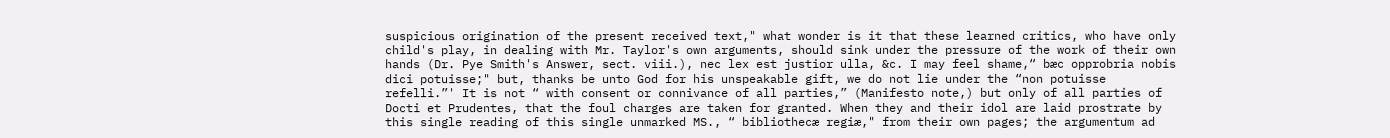suspicious origination of the present received text," what wonder is it that these learned critics, who have only child's play, in dealing with Mr. Taylor's own arguments, should sink under the pressure of the work of their own hands (Dr. Pye Smith's Answer, sect. viii.), nec lex est justior ulla, &c. I may feel shame,“ bæc opprobria nobis dici potuisse;" but, thanks be unto God for his unspeakable gift, we do not lie under the “non potuisse refelli.”' It is not “ with consent or connivance of all parties,” (Manifesto note,) but only of all parties of Docti et Prudentes, that the foul charges are taken for granted. When they and their idol are laid prostrate by this single reading of this single unmarked MS., “ bibliothecæ regiæ," from their own pages; the argumentum ad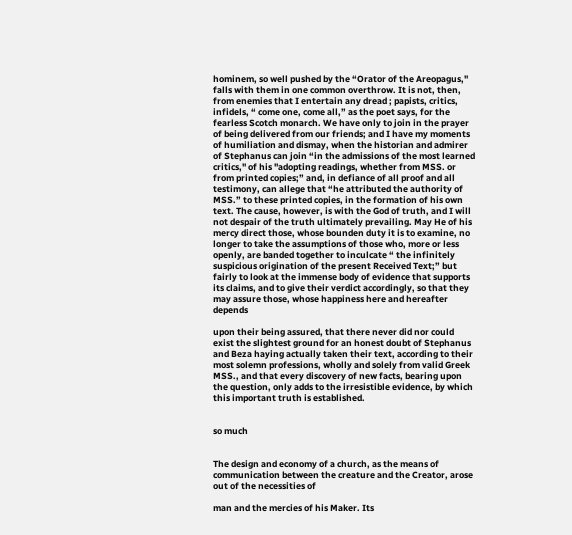hominem, so well pushed by the “Orator of the Areopagus," falls with them in one common overthrow. It is not, then, from enemies that I entertain any dread ; papists, critics, infidels, “ come one, come all,” as the poet says, for the fearless Scotch monarch. We have only to join in the prayer of being delivered from our friends; and I have my moments of humiliation and dismay, when the historian and admirer of Stephanus can join “in the admissions of the most learned critics," of his "adopting readings, whether from MSS. or from printed copies;” and, in defiance of all proof and all testimony, can allege that “he attributed the authority of MSS.” to these printed copies, in the formation of his own text. The cause, however, is with the God of truth, and I will not despair of the truth ultimately prevailing. May He of his mercy direct those, whose bounden duty it is to examine, no longer to take the assumptions of those who, more or less openly, are banded together to inculcate “ the infinitely suspicious origination of the present Received Text;” but fairly to look at the immense body of evidence that supports its claims, and to give their verdict accordingly, so that they may assure those, whose happiness here and hereafter depends

upon their being assured, that there never did nor could exist the slightest ground for an honest doubt of Stephanus and Beza haying actually taken their text, according to their most solemn professions, wholly and solely from valid Greek MSS., and that every discovery of new facts, bearing upon the question, only adds to the irresistible evidence, by which this important truth is established.


so much


The design and economy of a church, as the means of communication between the creature and the Creator, arose out of the necessities of

man and the mercies of his Maker. Its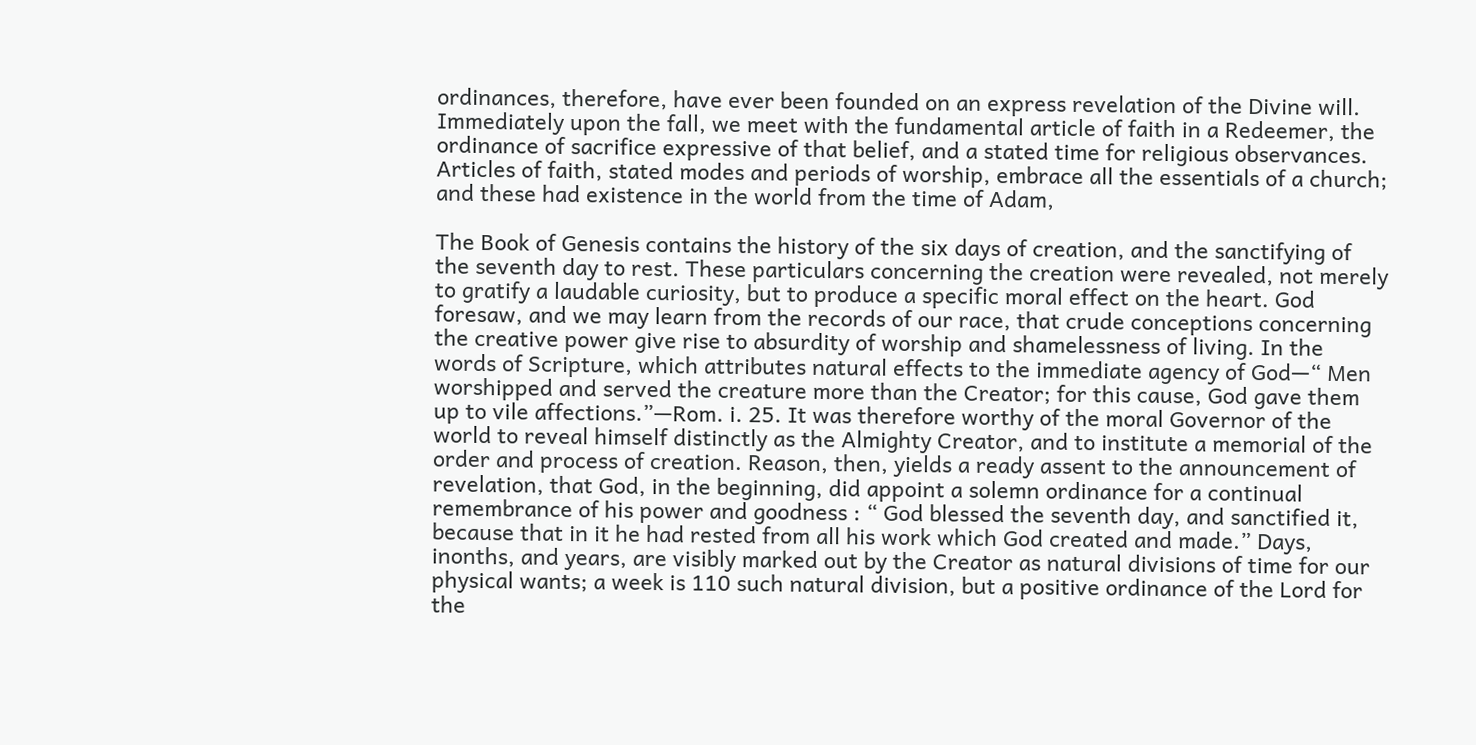ordinances, therefore, have ever been founded on an express revelation of the Divine will. Immediately upon the fall, we meet with the fundamental article of faith in a Redeemer, the ordinance of sacrifice expressive of that belief, and a stated time for religious observances. Articles of faith, stated modes and periods of worship, embrace all the essentials of a church; and these had existence in the world from the time of Adam,

The Book of Genesis contains the history of the six days of creation, and the sanctifying of the seventh day to rest. These particulars concerning the creation were revealed, not merely to gratify a laudable curiosity, but to produce a specific moral effect on the heart. God foresaw, and we may learn from the records of our race, that crude conceptions concerning the creative power give rise to absurdity of worship and shamelessness of living. In the words of Scripture, which attributes natural effects to the immediate agency of God—“ Men worshipped and served the creature more than the Creator; for this cause, God gave them up to vile affections.”—Rom. i. 25. It was therefore worthy of the moral Governor of the world to reveal himself distinctly as the Almighty Creator, and to institute a memorial of the order and process of creation. Reason, then, yields a ready assent to the announcement of revelation, that God, in the beginning, did appoint a solemn ordinance for a continual remembrance of his power and goodness : “ God blessed the seventh day, and sanctified it, because that in it he had rested from all his work which God created and made.” Days, inonths, and years, are visibly marked out by the Creator as natural divisions of time for our physical wants; a week is 110 such natural division, but a positive ordinance of the Lord for the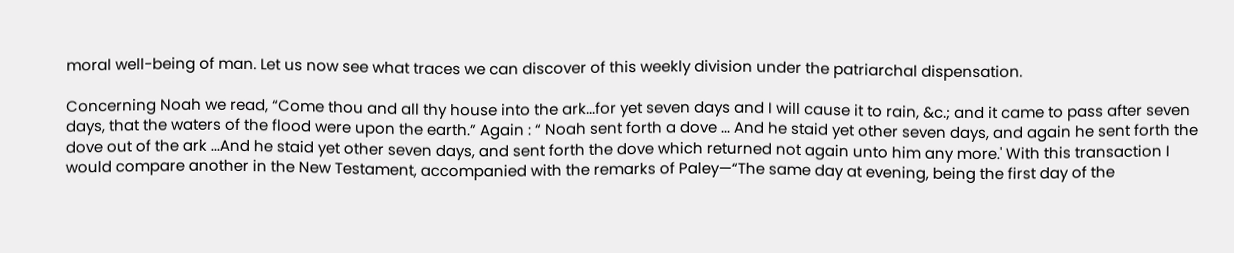moral well-being of man. Let us now see what traces we can discover of this weekly division under the patriarchal dispensation.

Concerning Noah we read, “Come thou and all thy house into the ark...for yet seven days and I will cause it to rain, &c.; and it came to pass after seven days, that the waters of the flood were upon the earth.” Again : “ Noah sent forth a dove ... And he staid yet other seven days, and again he sent forth the dove out of the ark ...And he staid yet other seven days, and sent forth the dove which returned not again unto him any more.' With this transaction I would compare another in the New Testament, accompanied with the remarks of Paley—“The same day at evening, being the first day of the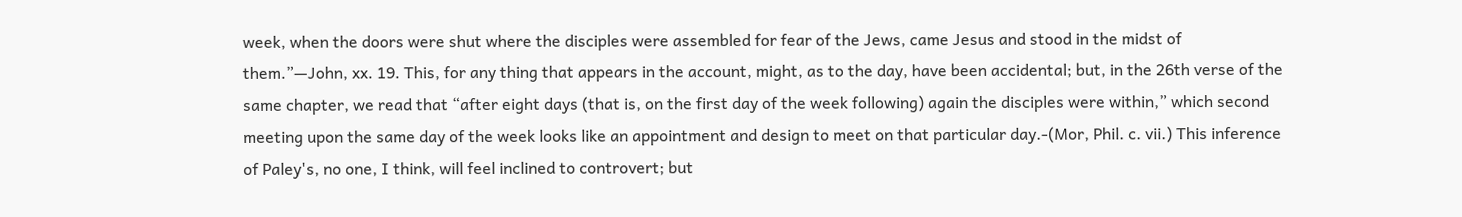week, when the doors were shut where the disciples were assembled for fear of the Jews, came Jesus and stood in the midst of them.”—John, xx. 19. This, for any thing that appears in the account, might, as to the day, have been accidental; but, in the 26th verse of the same chapter, we read that “after eight days (that is, on the first day of the week following) again the disciples were within,” which second meeting upon the same day of the week looks like an appointment and design to meet on that particular day.-(Mor, Phil. c. vii.) This inference of Paley's, no one, I think, will feel inclined to controvert; but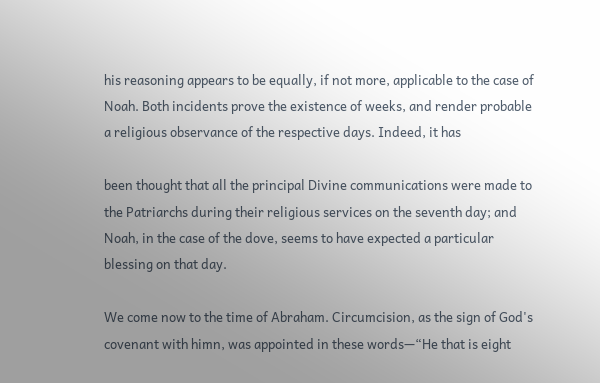his reasoning appears to be equally, if not more, applicable to the case of Noah. Both incidents prove the existence of weeks, and render probable a religious observance of the respective days. Indeed, it has

been thought that all the principal Divine communications were made to the Patriarchs during their religious services on the seventh day; and Noah, in the case of the dove, seems to have expected a particular blessing on that day.

We come now to the time of Abraham. Circumcision, as the sign of God's covenant with himn, was appointed in these words—“He that is eight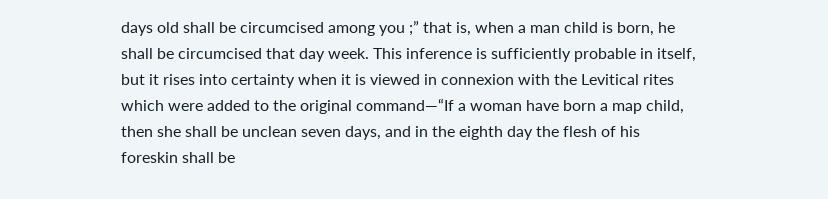days old shall be circumcised among you ;” that is, when a man child is born, he shall be circumcised that day week. This inference is sufficiently probable in itself, but it rises into certainty when it is viewed in connexion with the Levitical rites which were added to the original command—“If a woman have born a map child, then she shall be unclean seven days, and in the eighth day the flesh of his foreskin shall be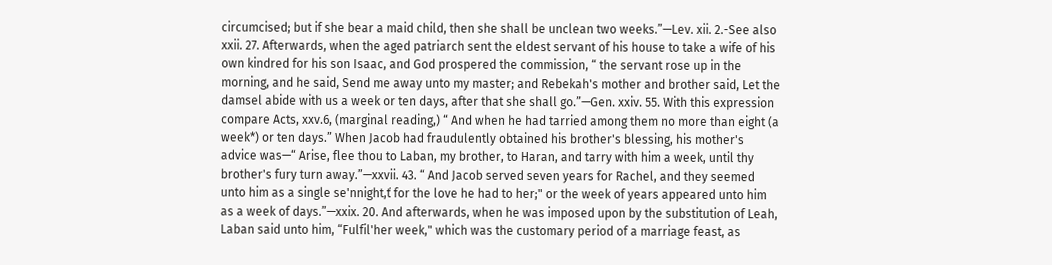circumcised; but if she bear a maid child, then she shall be unclean two weeks.”—Lev. xii. 2.-See also xxii. 27. Afterwards, when the aged patriarch sent the eldest servant of his house to take a wife of his own kindred for his son Isaac, and God prospered the commission, “ the servant rose up in the morning, and he said, Send me away unto my master; and Rebekah's mother and brother said, Let the damsel abide with us a week or ten days, after that she shall go.”—Gen. xxiv. 55. With this expression compare Acts, xxv.6, (marginal reading,) “ And when he had tarried among them no more than eight (a week*) or ten days.” When Jacob had fraudulently obtained his brother's blessing, his mother's advice was—“ Arise, flee thou to Laban, my brother, to Haran, and tarry with him a week, until thy brother's fury turn away.”—xxvii. 43. “ And Jacob served seven years for Rachel, and they seemed unto him as a single se'nnight,ť for the love he had to her;" or the week of years appeared unto him as a week of days.”—xxix. 20. And afterwards, when he was imposed upon by the substitution of Leah, Laban said unto him, “Fulfil'her week," which was the customary period of a marriage feast, as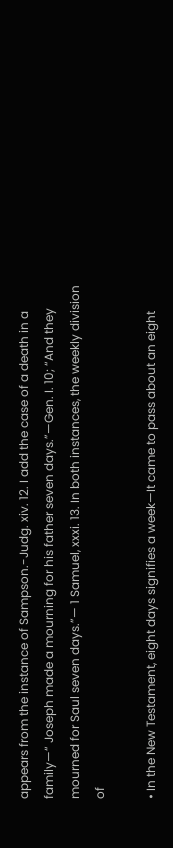appears from the instance of Sampson.-Judg. xiv. 12. I add the case of a death in a family—“ Joseph made a mourning for his father seven days.”—Gen. I. 10; “And they mourned for Saul seven days.”— 1 Samuel, xxxi. 13. In both instances, the weekly division of

• In the New Testament, eight days signifies a week—It came to pass about an eight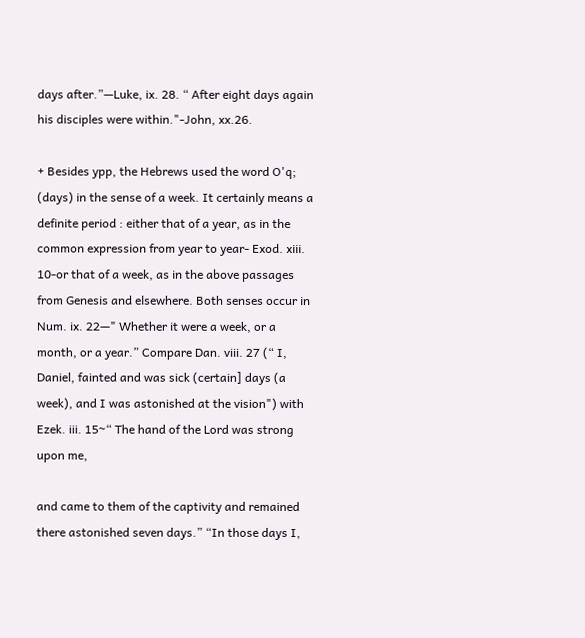days after.”—Luke, ix. 28. “ After eight days again his disciples were within."-John, xx.26.

+ Besides ypp, the Hebrews used the word O'q; (days) in the sense of a week. It certainly means a definite period : either that of a year, as in the common expression from year to year- Exod. xiii. 10-or that of a week, as in the above passages from Genesis and elsewhere. Both senses occur in Num. ix. 22—" Whether it were a week, or a month, or a year.” Compare Dan. viii. 27 (“ I, Daniel, fainted and was sick (certain] days (a week), and I was astonished at the vision") with Ezek. iii. 15~“ The hand of the Lord was strong upon me,

and came to them of the captivity and remained there astonished seven days.” “In those days I,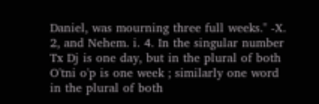Daniel, was mourning three full weeks." -X. 2, and Nehem. i. 4. In the singular number Tx Dj is one day, but in the plural of both O'tni o'p is one week ; similarly one word in the plural of both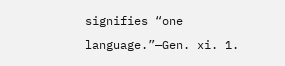signifies “one language.”—Gen. xi. 1.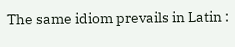The same idiom prevails in Latin :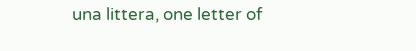una littera, one letter of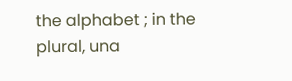the alphabet ; in the plural, una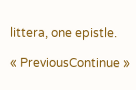littera, one epistle.

« PreviousContinue »